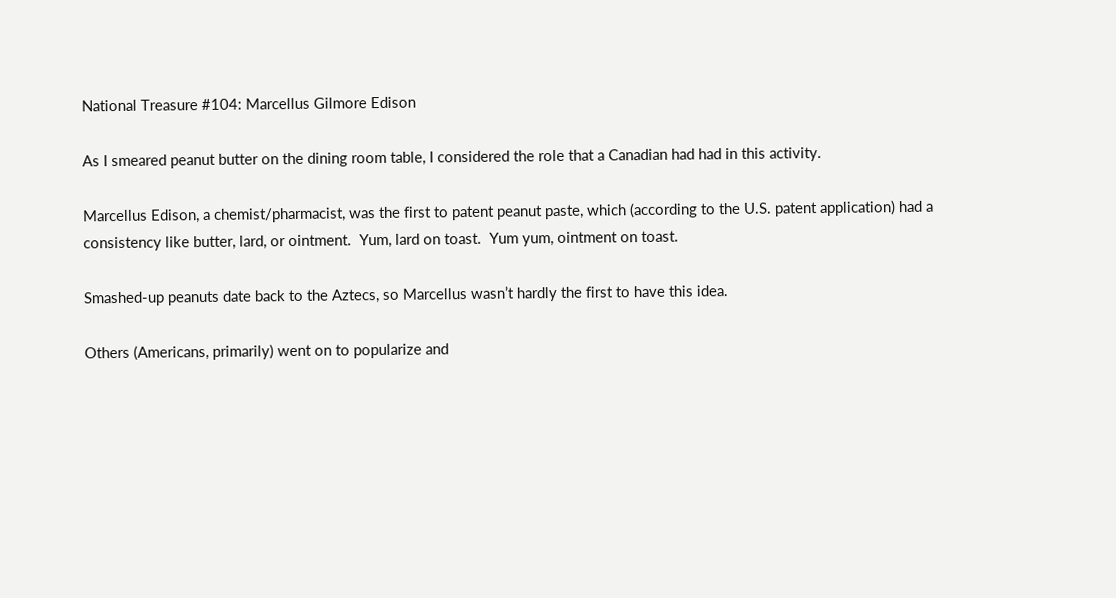National Treasure #104: Marcellus Gilmore Edison

As I smeared peanut butter on the dining room table, I considered the role that a Canadian had had in this activity.

Marcellus Edison, a chemist/pharmacist, was the first to patent peanut paste, which (according to the U.S. patent application) had a consistency like butter, lard, or ointment.  Yum, lard on toast.  Yum yum, ointment on toast.

Smashed-up peanuts date back to the Aztecs, so Marcellus wasn’t hardly the first to have this idea.

Others (Americans, primarily) went on to popularize and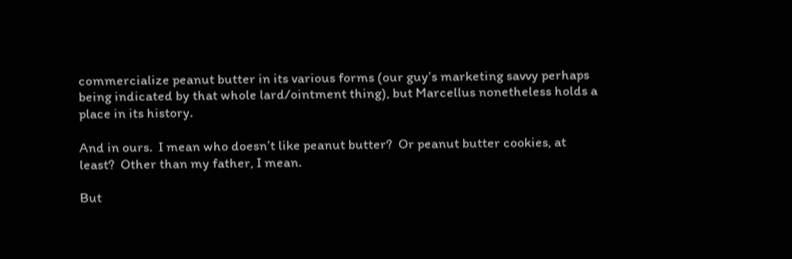commercialize peanut butter in its various forms (our guy’s marketing savvy perhaps being indicated by that whole lard/ointment thing), but Marcellus nonetheless holds a place in its history.

And in ours.  I mean who doesn’t like peanut butter?  Or peanut butter cookies, at least?  Other than my father, I mean.

But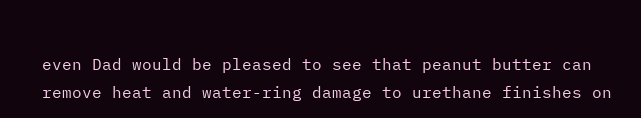even Dad would be pleased to see that peanut butter can remove heat and water-ring damage to urethane finishes on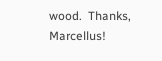wood.  Thanks, Marcellus!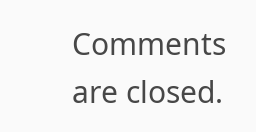Comments are closed.